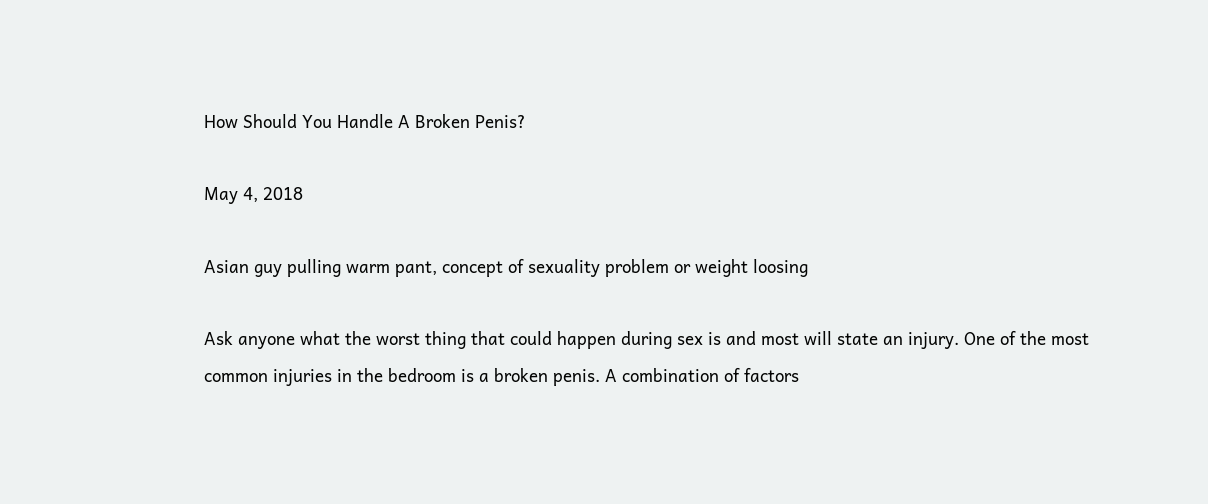How Should You Handle A Broken Penis?

May 4, 2018

Asian guy pulling warm pant, concept of sexuality problem or weight loosing

Ask anyone what the worst thing that could happen during sex is and most will state an injury. One of the most common injuries in the bedroom is a broken penis. A combination of factors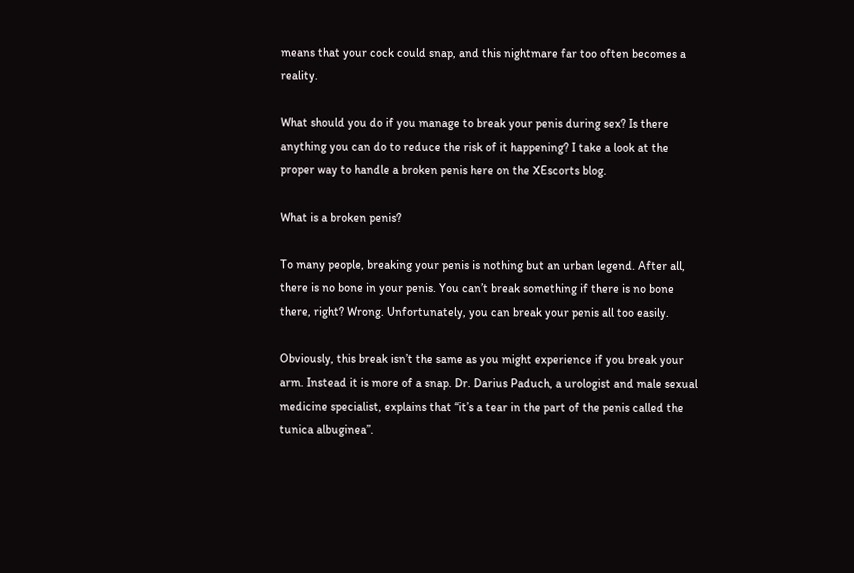means that your cock could snap, and this nightmare far too often becomes a reality.

What should you do if you manage to break your penis during sex? Is there anything you can do to reduce the risk of it happening? I take a look at the proper way to handle a broken penis here on the XEscorts blog.

What is a broken penis?

To many people, breaking your penis is nothing but an urban legend. After all, there is no bone in your penis. You can’t break something if there is no bone there, right? Wrong. Unfortunately, you can break your penis all too easily.

Obviously, this break isn’t the same as you might experience if you break your arm. Instead it is more of a snap. Dr. Darius Paduch, a urologist and male sexual medicine specialist, explains that “it’s a tear in the part of the penis called the tunica albuginea”.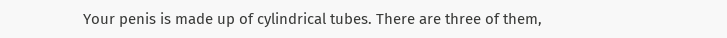Your penis is made up of cylindrical tubes. There are three of them,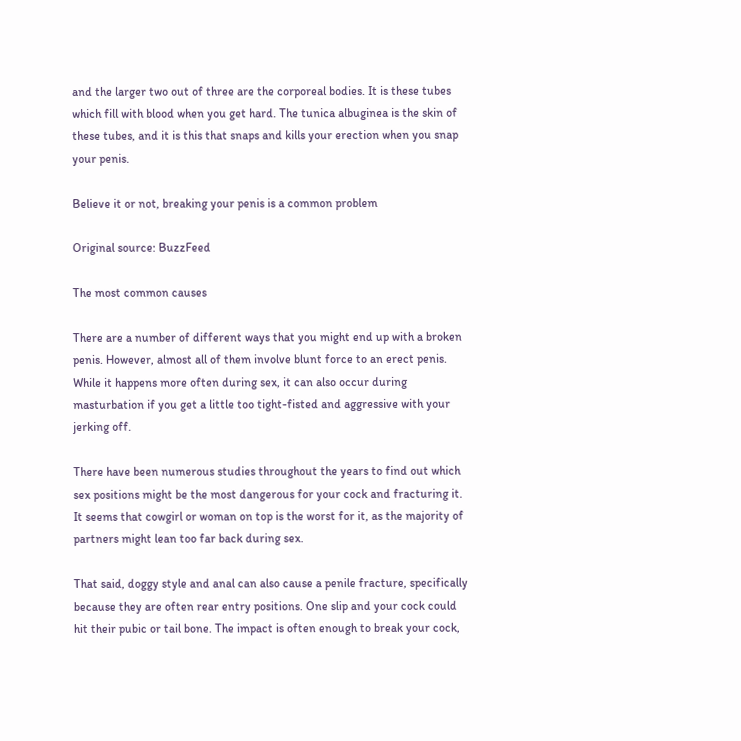and the larger two out of three are the corporeal bodies. It is these tubes which fill with blood when you get hard. The tunica albuginea is the skin of these tubes, and it is this that snaps and kills your erection when you snap your penis.

Believe it or not, breaking your penis is a common problem

Original source: BuzzFeed

The most common causes

There are a number of different ways that you might end up with a broken penis. However, almost all of them involve blunt force to an erect penis. While it happens more often during sex, it can also occur during masturbation if you get a little too tight-fisted and aggressive with your jerking off.

There have been numerous studies throughout the years to find out which sex positions might be the most dangerous for your cock and fracturing it. It seems that cowgirl or woman on top is the worst for it, as the majority of partners might lean too far back during sex.

That said, doggy style and anal can also cause a penile fracture, specifically because they are often rear entry positions. One slip and your cock could hit their pubic or tail bone. The impact is often enough to break your cock,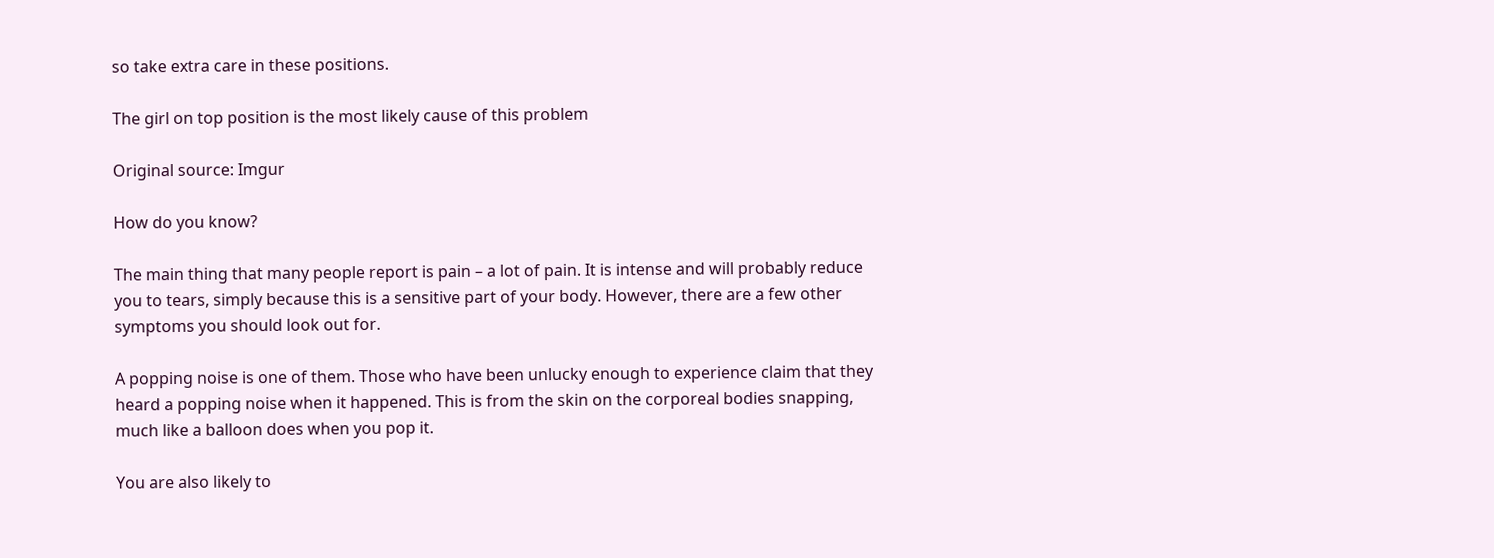so take extra care in these positions.

The girl on top position is the most likely cause of this problem

Original source: Imgur

How do you know?

The main thing that many people report is pain – a lot of pain. It is intense and will probably reduce you to tears, simply because this is a sensitive part of your body. However, there are a few other symptoms you should look out for.

A popping noise is one of them. Those who have been unlucky enough to experience claim that they heard a popping noise when it happened. This is from the skin on the corporeal bodies snapping, much like a balloon does when you pop it.

You are also likely to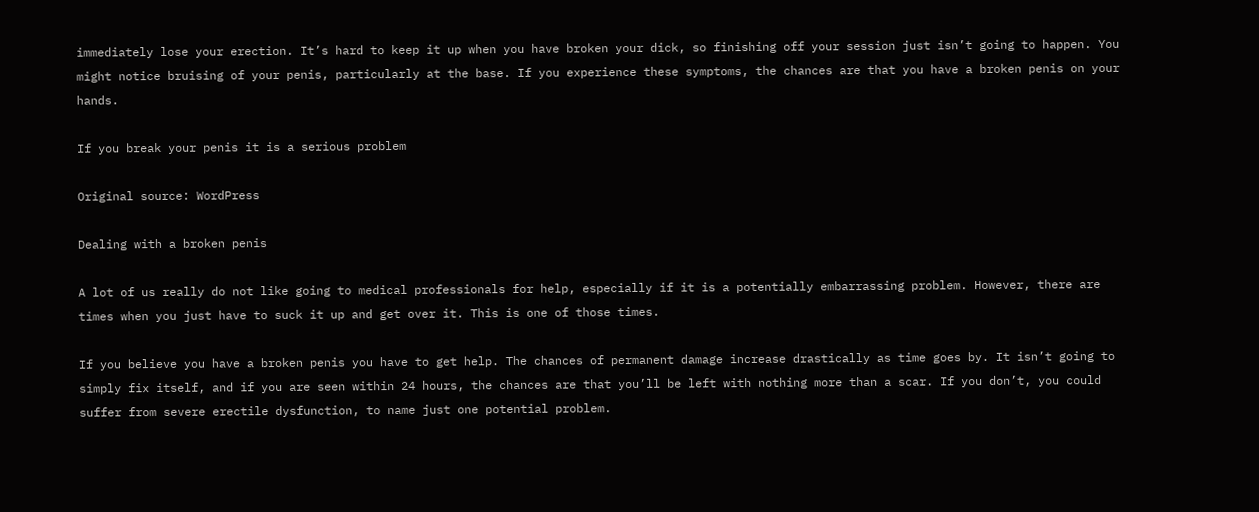immediately lose your erection. It’s hard to keep it up when you have broken your dick, so finishing off your session just isn’t going to happen. You might notice bruising of your penis, particularly at the base. If you experience these symptoms, the chances are that you have a broken penis on your hands.

If you break your penis it is a serious problem

Original source: WordPress

Dealing with a broken penis

A lot of us really do not like going to medical professionals for help, especially if it is a potentially embarrassing problem. However, there are times when you just have to suck it up and get over it. This is one of those times.

If you believe you have a broken penis you have to get help. The chances of permanent damage increase drastically as time goes by. It isn’t going to simply fix itself, and if you are seen within 24 hours, the chances are that you’ll be left with nothing more than a scar. If you don’t, you could suffer from severe erectile dysfunction, to name just one potential problem.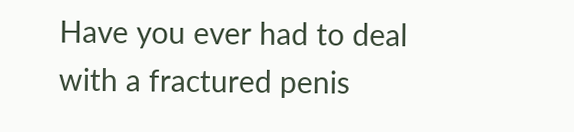Have you ever had to deal with a fractured penis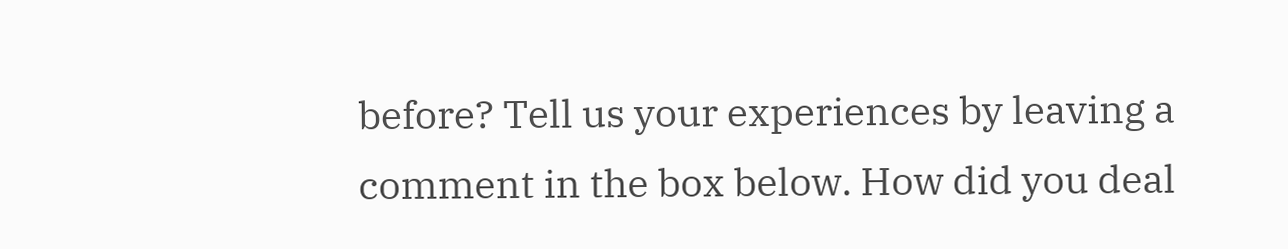before? Tell us your experiences by leaving a comment in the box below. How did you deal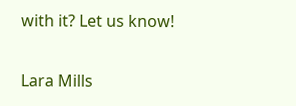with it? Let us know!

Lara Mills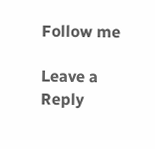Follow me

Leave a Reply